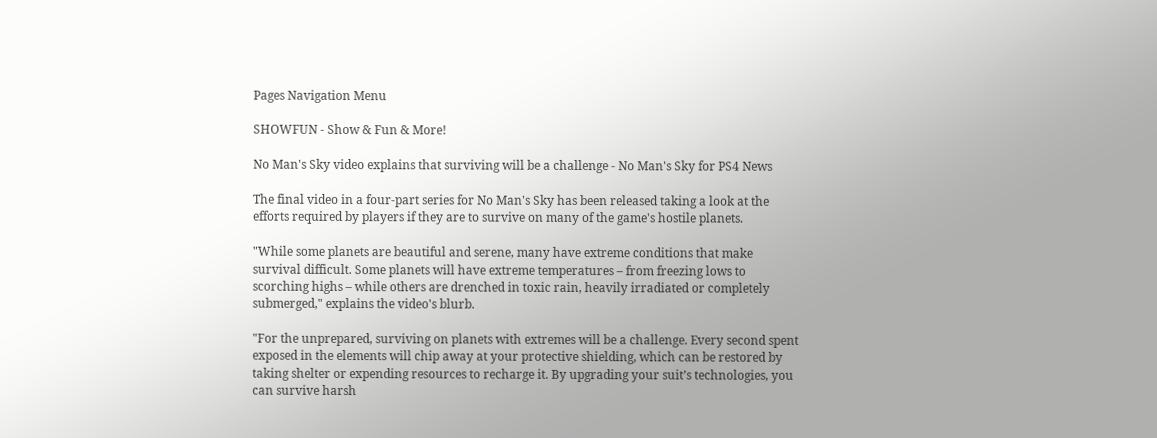Pages Navigation Menu

SHOWFUN - Show & Fun & More!

No Man's Sky video explains that surviving will be a challenge - No Man's Sky for PS4 News

The final video in a four-part series for No Man's Sky has been released taking a look at the efforts required by players if they are to survive on many of the game's hostile planets.

"While some planets are beautiful and serene, many have extreme conditions that make survival difficult. Some planets will have extreme temperatures – from freezing lows to scorching highs – while others are drenched in toxic rain, heavily irradiated or completely submerged," explains the video's blurb.

"For the unprepared, surviving on planets with extremes will be a challenge. Every second spent exposed in the elements will chip away at your protective shielding, which can be restored by taking shelter or expending resources to recharge it. By upgrading your suit’s technologies, you can survive harsh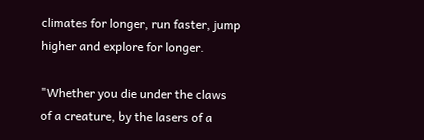climates for longer, run faster, jump higher and explore for longer.

"Whether you die under the claws of a creature, by the lasers of a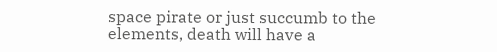space pirate or just succumb to the elements, death will have a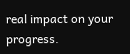real impact on your progress.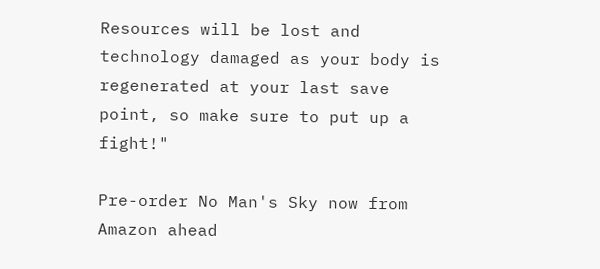Resources will be lost and technology damaged as your body is regenerated at your last save point, so make sure to put up a fight!"

Pre-order No Man's Sky now from Amazon ahead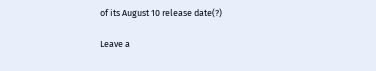of its August 10 release date(?)

Leave a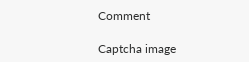Comment

Captcha image